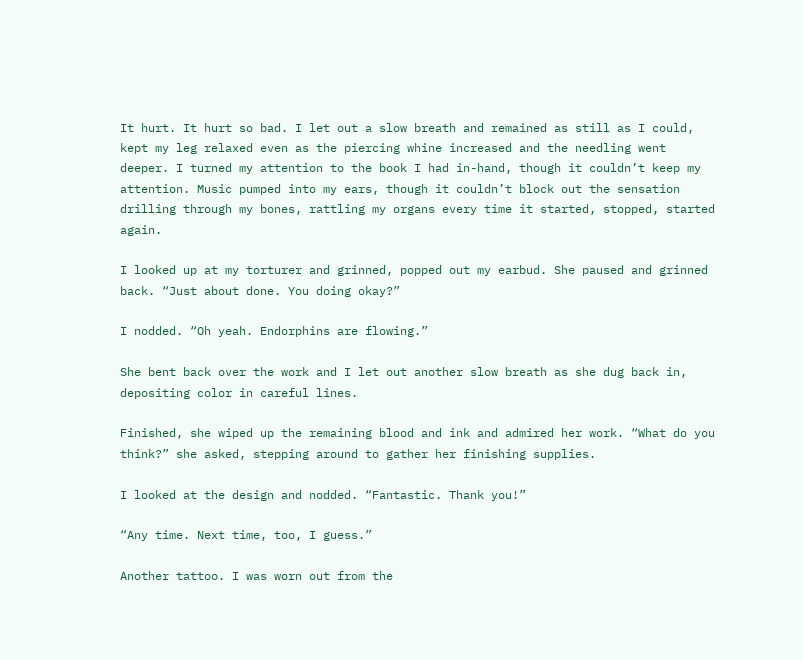It hurt. It hurt so bad. I let out a slow breath and remained as still as I could, kept my leg relaxed even as the piercing whine increased and the needling went deeper. I turned my attention to the book I had in-hand, though it couldn’t keep my attention. Music pumped into my ears, though it couldn’t block out the sensation drilling through my bones, rattling my organs every time it started, stopped, started again.

I looked up at my torturer and grinned, popped out my earbud. She paused and grinned back. “Just about done. You doing okay?”

I nodded. “Oh yeah. Endorphins are flowing.”

She bent back over the work and I let out another slow breath as she dug back in, depositing color in careful lines.

Finished, she wiped up the remaining blood and ink and admired her work. “What do you think?” she asked, stepping around to gather her finishing supplies.

I looked at the design and nodded. “Fantastic. Thank you!”

“Any time. Next time, too, I guess.”

Another tattoo. I was worn out from the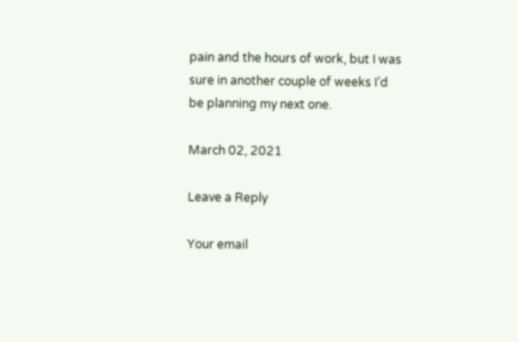pain and the hours of work, but I was sure in another couple of weeks I’d be planning my next one.

March 02, 2021

Leave a Reply

Your email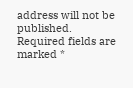address will not be published. Required fields are marked *